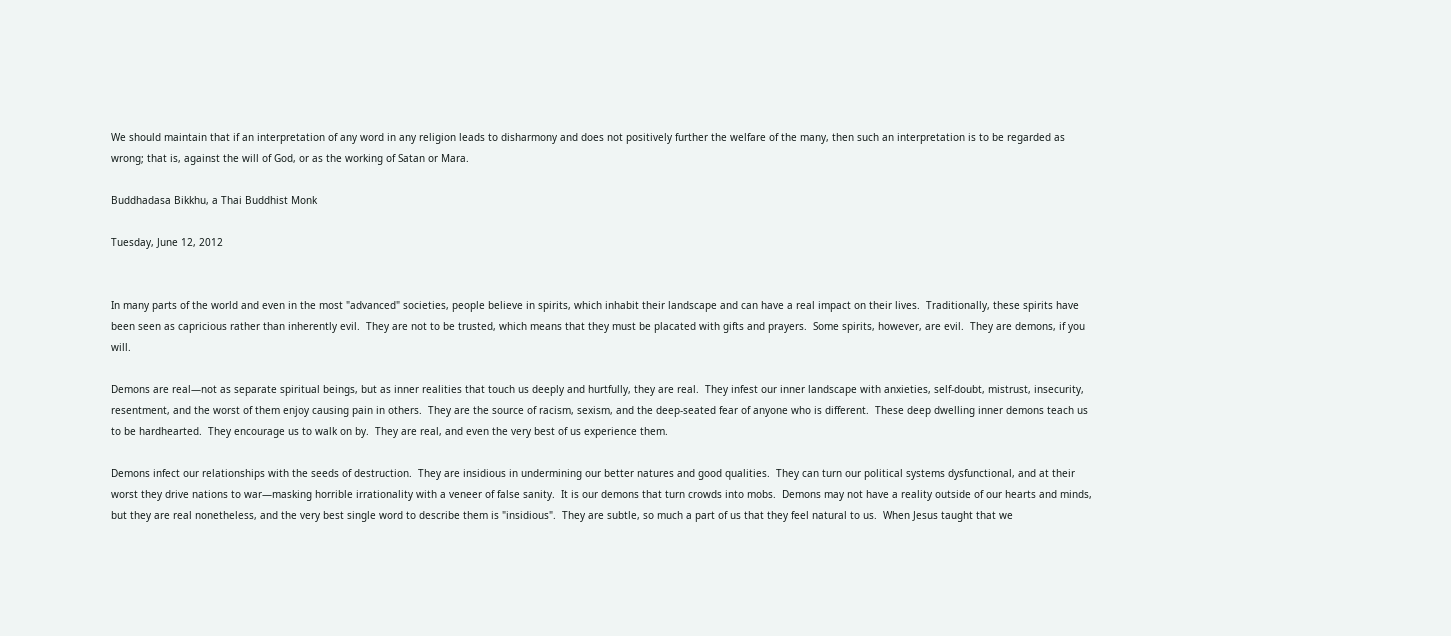We should maintain that if an interpretation of any word in any religion leads to disharmony and does not positively further the welfare of the many, then such an interpretation is to be regarded as wrong; that is, against the will of God, or as the working of Satan or Mara.

Buddhadasa Bikkhu, a Thai Buddhist Monk

Tuesday, June 12, 2012


In many parts of the world and even in the most "advanced" societies, people believe in spirits, which inhabit their landscape and can have a real impact on their lives.  Traditionally, these spirits have been seen as capricious rather than inherently evil.  They are not to be trusted, which means that they must be placated with gifts and prayers.  Some spirits, however, are evil.  They are demons, if you will.

Demons are real—not as separate spiritual beings, but as inner realities that touch us deeply and hurtfully, they are real.  They infest our inner landscape with anxieties, self-doubt, mistrust, insecurity, resentment, and the worst of them enjoy causing pain in others.  They are the source of racism, sexism, and the deep-seated fear of anyone who is different.  These deep dwelling inner demons teach us to be hardhearted.  They encourage us to walk on by.  They are real, and even the very best of us experience them.

Demons infect our relationships with the seeds of destruction.  They are insidious in undermining our better natures and good qualities.  They can turn our political systems dysfunctional, and at their worst they drive nations to war—masking horrible irrationality with a veneer of false sanity.  It is our demons that turn crowds into mobs.  Demons may not have a reality outside of our hearts and minds, but they are real nonetheless, and the very best single word to describe them is "insidious".  They are subtle, so much a part of us that they feel natural to us.  When Jesus taught that we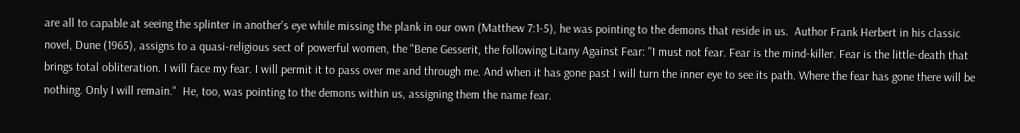are all to capable at seeing the splinter in another's eye while missing the plank in our own (Matthew 7:1-5), he was pointing to the demons that reside in us.  Author Frank Herbert in his classic novel, Dune (1965), assigns to a quasi-religious sect of powerful women, the "Bene Gesserit, the following Litany Against Fear: "I must not fear. Fear is the mind-killer. Fear is the little-death that brings total obliteration. I will face my fear. I will permit it to pass over me and through me. And when it has gone past I will turn the inner eye to see its path. Where the fear has gone there will be nothing. Only I will remain."  He, too, was pointing to the demons within us, assigning them the name fear.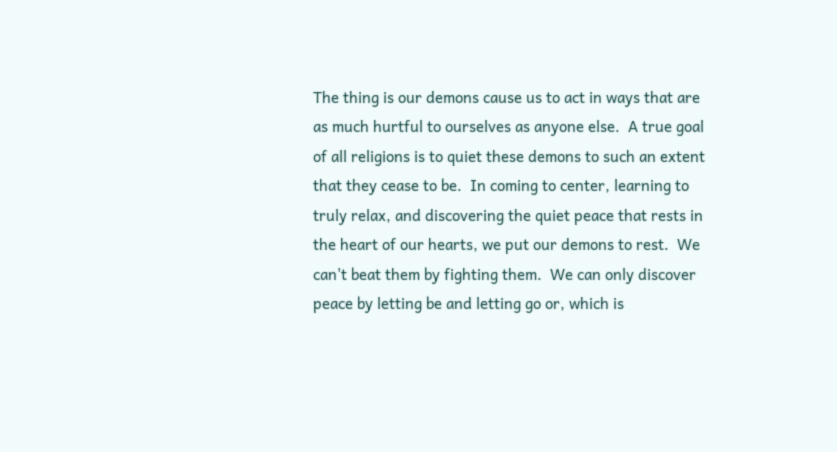The thing is our demons cause us to act in ways that are as much hurtful to ourselves as anyone else.  A true goal of all religions is to quiet these demons to such an extent that they cease to be.  In coming to center, learning to truly relax, and discovering the quiet peace that rests in the heart of our hearts, we put our demons to rest.  We can't beat them by fighting them.  We can only discover peace by letting be and letting go or, which is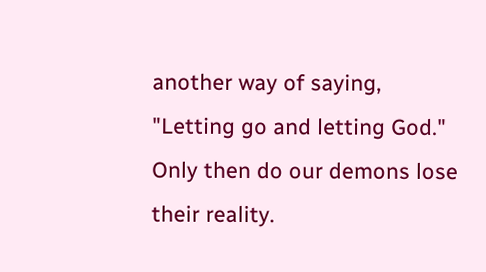another way of saying, "Letting go and letting God."  Only then do our demons lose their reality.